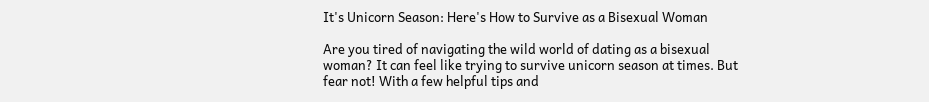It's Unicorn Season: Here's How to Survive as a Bisexual Woman

Are you tired of navigating the wild world of dating as a bisexual woman? It can feel like trying to survive unicorn season at times. But fear not! With a few helpful tips and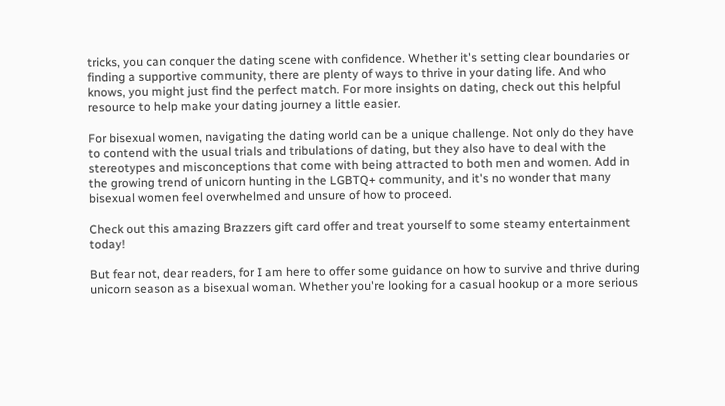tricks, you can conquer the dating scene with confidence. Whether it's setting clear boundaries or finding a supportive community, there are plenty of ways to thrive in your dating life. And who knows, you might just find the perfect match. For more insights on dating, check out this helpful resource to help make your dating journey a little easier.

For bisexual women, navigating the dating world can be a unique challenge. Not only do they have to contend with the usual trials and tribulations of dating, but they also have to deal with the stereotypes and misconceptions that come with being attracted to both men and women. Add in the growing trend of unicorn hunting in the LGBTQ+ community, and it's no wonder that many bisexual women feel overwhelmed and unsure of how to proceed.

Check out this amazing Brazzers gift card offer and treat yourself to some steamy entertainment today!

But fear not, dear readers, for I am here to offer some guidance on how to survive and thrive during unicorn season as a bisexual woman. Whether you're looking for a casual hookup or a more serious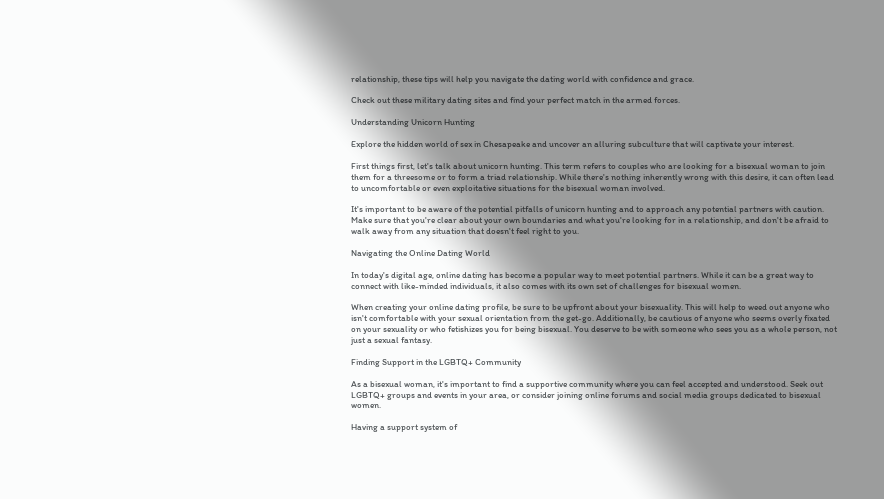relationship, these tips will help you navigate the dating world with confidence and grace.

Check out these military dating sites and find your perfect match in the armed forces.

Understanding Unicorn Hunting

Explore the hidden world of sex in Chesapeake and uncover an alluring subculture that will captivate your interest.

First things first, let's talk about unicorn hunting. This term refers to couples who are looking for a bisexual woman to join them for a threesome or to form a triad relationship. While there's nothing inherently wrong with this desire, it can often lead to uncomfortable or even exploitative situations for the bisexual woman involved.

It's important to be aware of the potential pitfalls of unicorn hunting and to approach any potential partners with caution. Make sure that you're clear about your own boundaries and what you're looking for in a relationship, and don't be afraid to walk away from any situation that doesn't feel right to you.

Navigating the Online Dating World

In today's digital age, online dating has become a popular way to meet potential partners. While it can be a great way to connect with like-minded individuals, it also comes with its own set of challenges for bisexual women.

When creating your online dating profile, be sure to be upfront about your bisexuality. This will help to weed out anyone who isn't comfortable with your sexual orientation from the get-go. Additionally, be cautious of anyone who seems overly fixated on your sexuality or who fetishizes you for being bisexual. You deserve to be with someone who sees you as a whole person, not just a sexual fantasy.

Finding Support in the LGBTQ+ Community

As a bisexual woman, it's important to find a supportive community where you can feel accepted and understood. Seek out LGBTQ+ groups and events in your area, or consider joining online forums and social media groups dedicated to bisexual women.

Having a support system of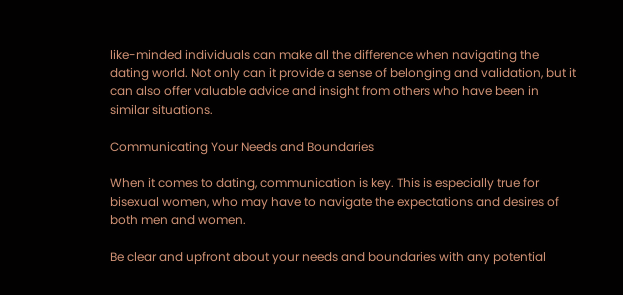like-minded individuals can make all the difference when navigating the dating world. Not only can it provide a sense of belonging and validation, but it can also offer valuable advice and insight from others who have been in similar situations.

Communicating Your Needs and Boundaries

When it comes to dating, communication is key. This is especially true for bisexual women, who may have to navigate the expectations and desires of both men and women.

Be clear and upfront about your needs and boundaries with any potential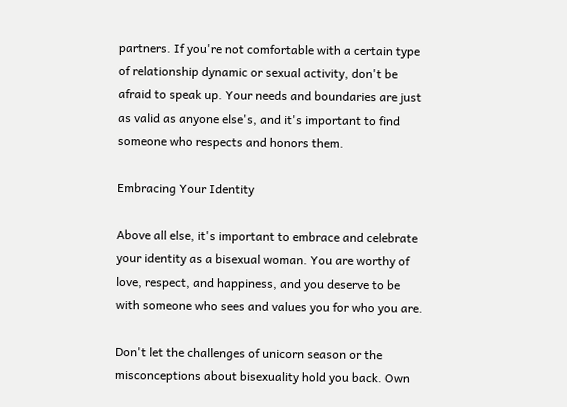partners. If you're not comfortable with a certain type of relationship dynamic or sexual activity, don't be afraid to speak up. Your needs and boundaries are just as valid as anyone else's, and it's important to find someone who respects and honors them.

Embracing Your Identity

Above all else, it's important to embrace and celebrate your identity as a bisexual woman. You are worthy of love, respect, and happiness, and you deserve to be with someone who sees and values you for who you are.

Don't let the challenges of unicorn season or the misconceptions about bisexuality hold you back. Own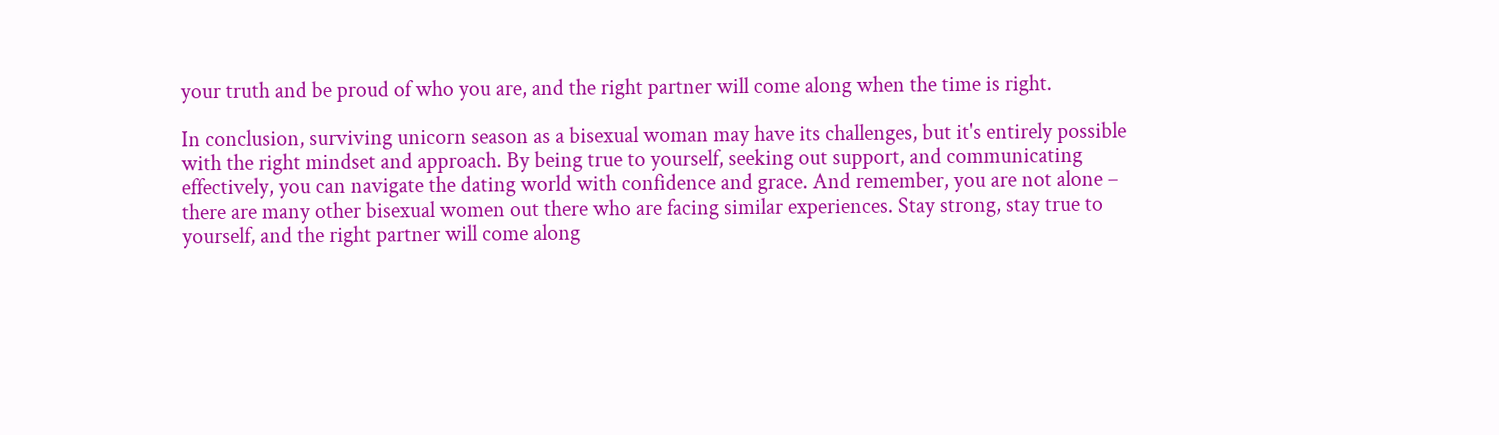your truth and be proud of who you are, and the right partner will come along when the time is right.

In conclusion, surviving unicorn season as a bisexual woman may have its challenges, but it's entirely possible with the right mindset and approach. By being true to yourself, seeking out support, and communicating effectively, you can navigate the dating world with confidence and grace. And remember, you are not alone – there are many other bisexual women out there who are facing similar experiences. Stay strong, stay true to yourself, and the right partner will come along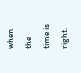when the time is right.